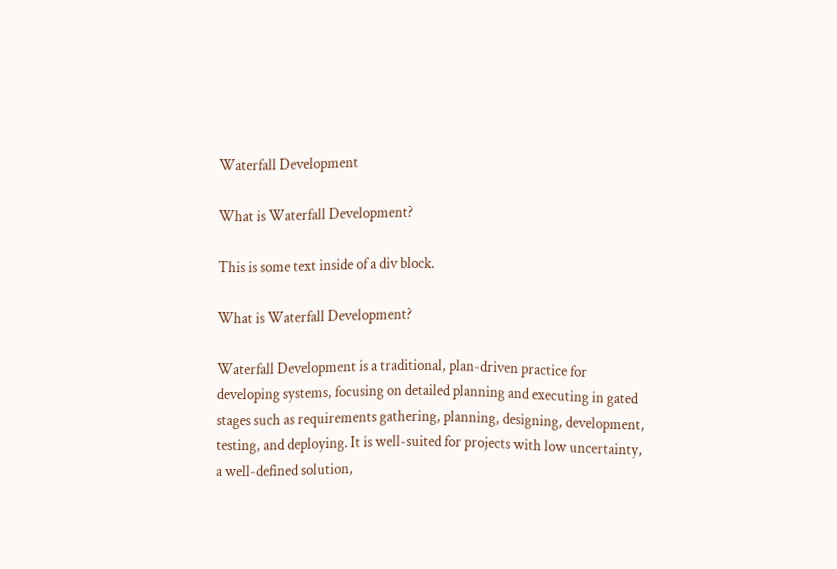Waterfall Development

What is Waterfall Development?

This is some text inside of a div block.

What is Waterfall Development?

Waterfall Development is a traditional, plan-driven practice for developing systems, focusing on detailed planning and executing in gated stages such as requirements gathering, planning, designing, development, testing, and deploying. It is well-suited for projects with low uncertainty, a well-defined solution,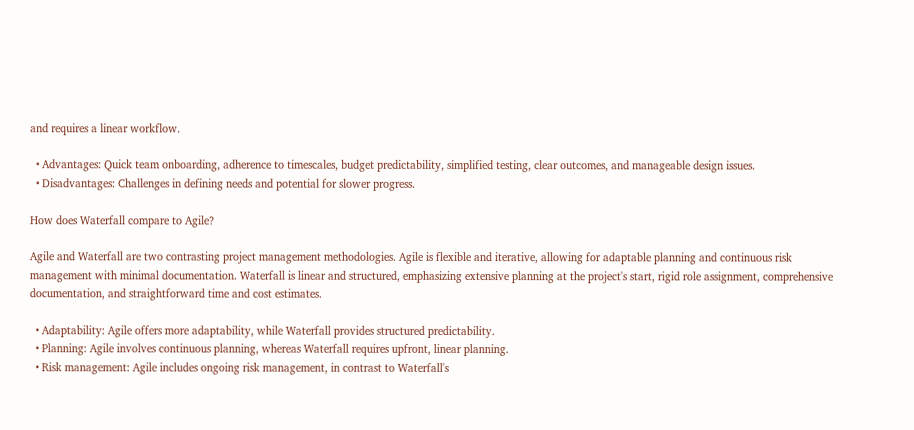and requires a linear workflow.

  • Advantages: Quick team onboarding, adherence to timescales, budget predictability, simplified testing, clear outcomes, and manageable design issues.
  • Disadvantages: Challenges in defining needs and potential for slower progress.

How does Waterfall compare to Agile?

Agile and Waterfall are two contrasting project management methodologies. Agile is flexible and iterative, allowing for adaptable planning and continuous risk management with minimal documentation. Waterfall is linear and structured, emphasizing extensive planning at the project's start, rigid role assignment, comprehensive documentation, and straightforward time and cost estimates.

  • Adaptability: Agile offers more adaptability, while Waterfall provides structured predictability.
  • Planning: Agile involves continuous planning, whereas Waterfall requires upfront, linear planning.
  • Risk management: Agile includes ongoing risk management, in contrast to Waterfall's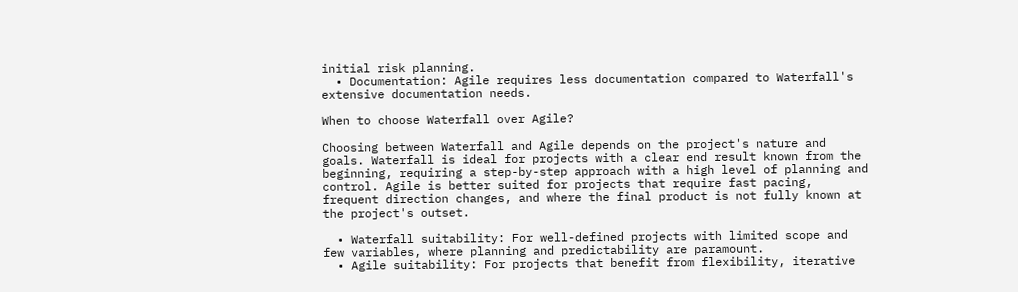initial risk planning.
  • Documentation: Agile requires less documentation compared to Waterfall's extensive documentation needs.

When to choose Waterfall over Agile?

Choosing between Waterfall and Agile depends on the project's nature and goals. Waterfall is ideal for projects with a clear end result known from the beginning, requiring a step-by-step approach with a high level of planning and control. Agile is better suited for projects that require fast pacing, frequent direction changes, and where the final product is not fully known at the project's outset.

  • Waterfall suitability: For well-defined projects with limited scope and few variables, where planning and predictability are paramount.
  • Agile suitability: For projects that benefit from flexibility, iterative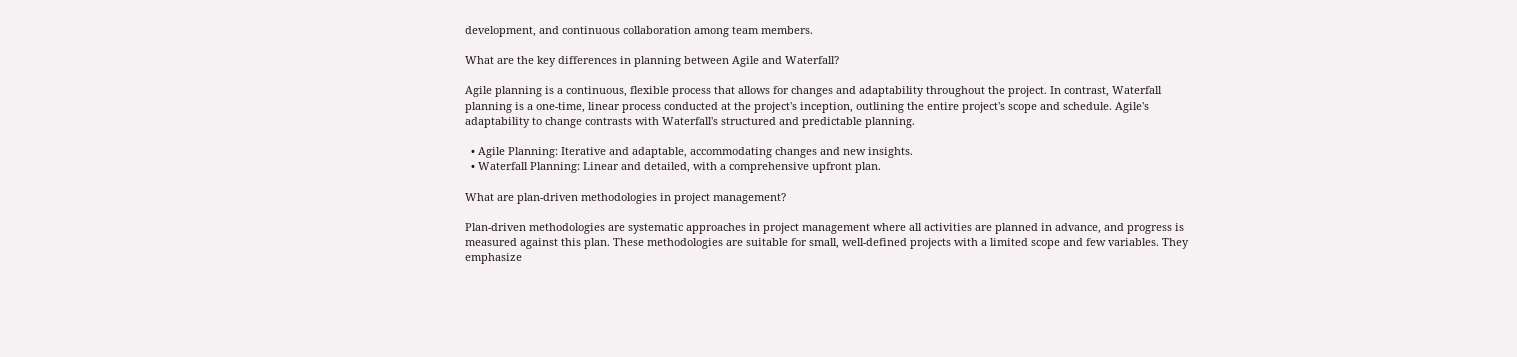development, and continuous collaboration among team members.

What are the key differences in planning between Agile and Waterfall?

Agile planning is a continuous, flexible process that allows for changes and adaptability throughout the project. In contrast, Waterfall planning is a one-time, linear process conducted at the project's inception, outlining the entire project's scope and schedule. Agile's adaptability to change contrasts with Waterfall's structured and predictable planning.

  • Agile Planning: Iterative and adaptable, accommodating changes and new insights.
  • Waterfall Planning: Linear and detailed, with a comprehensive upfront plan.

What are plan-driven methodologies in project management?

Plan-driven methodologies are systematic approaches in project management where all activities are planned in advance, and progress is measured against this plan. These methodologies are suitable for small, well-defined projects with a limited scope and few variables. They emphasize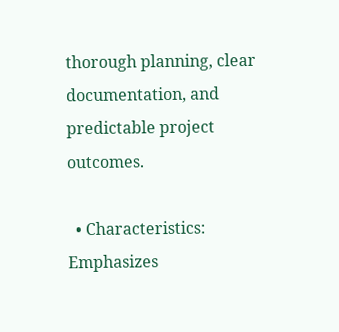thorough planning, clear documentation, and predictable project outcomes.

  • Characteristics: Emphasizes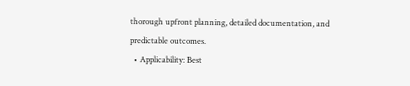thorough upfront planning, detailed documentation, and predictable outcomes.
  • Applicability: Best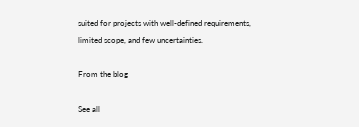suited for projects with well-defined requirements, limited scope, and few uncertainties.

From the blog

See all